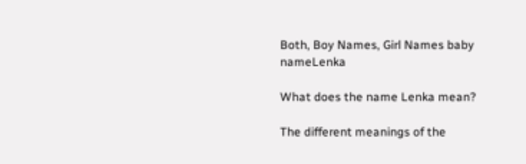Both, Boy Names, Girl Names baby nameLenka

What does the name Lenka mean?

The different meanings of the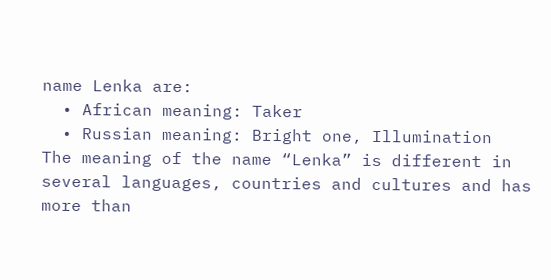name Lenka are:
  • African meaning: Taker
  • Russian meaning: Bright one, Illumination
The meaning of the name “Lenka” is different in several languages, countries and cultures and has more than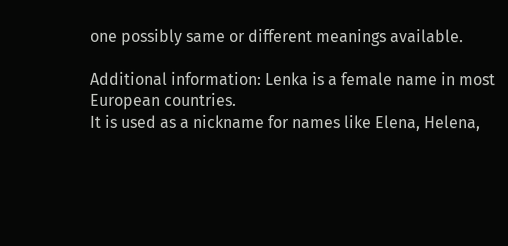one possibly same or different meanings available.

Additional information: Lenka is a female name in most European countries.
It is used as a nickname for names like Elena, Helena,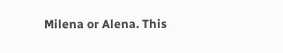Milena or Alena. This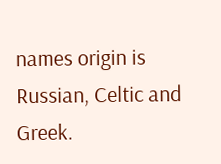names origin is Russian, Celtic and Greek.